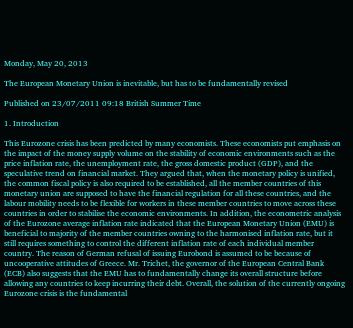Monday, May 20, 2013

The European Monetary Union is inevitable, but has to be fundamentally revised

Published on 23/07/2011 09:18 British Summer Time

1. Introduction

This Eurozone crisis has been predicted by many economists. These economists put emphasis on the impact of the money supply volume on the stability of economic environments such as the price inflation rate, the unemployment rate, the gross domestic product (GDP), and the speculative trend on financial market. They argued that, when the monetary policy is unified, the common fiscal policy is also required to be established, all the member countries of this monetary union are supposed to have the financial regulation for all these countries, and the labour mobility needs to be flexible for workers in these member countries to move across these countries in order to stabilise the economic environments. In addition, the econometric analysis of the Eurozone average inflation rate indicated that the European Monetary Union (EMU) is beneficial to majority of the member countries owning to the harmonised inflation rate, but it still requires something to control the different inflation rate of each individual member country. The reason of German refusal of issuing Eurobond is assumed to be because of uncooperative attitudes of Greece. Mr. Trichet, the governor of the European Central Bank (ECB) also suggests that the EMU has to fundamentally change its overall structure before allowing any countries to keep incurring their debt. Overall, the solution of the currently ongoing Eurozone crisis is the fundamental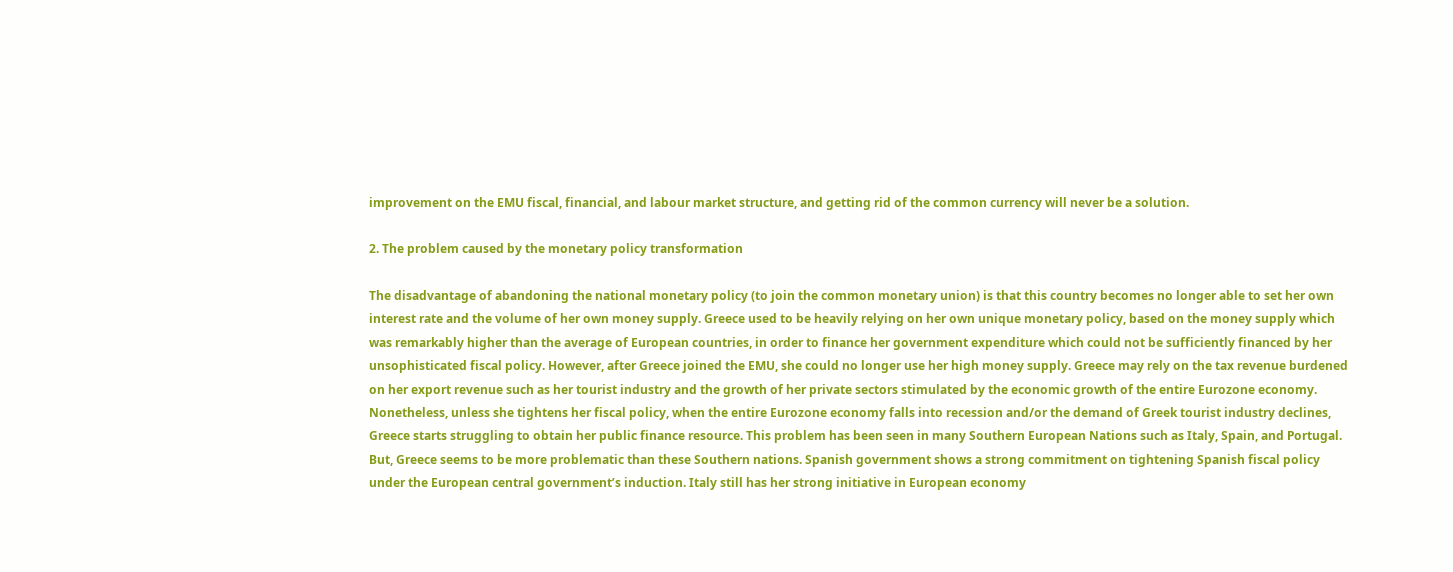improvement on the EMU fiscal, financial, and labour market structure, and getting rid of the common currency will never be a solution.

2. The problem caused by the monetary policy transformation

The disadvantage of abandoning the national monetary policy (to join the common monetary union) is that this country becomes no longer able to set her own interest rate and the volume of her own money supply. Greece used to be heavily relying on her own unique monetary policy, based on the money supply which was remarkably higher than the average of European countries, in order to finance her government expenditure which could not be sufficiently financed by her unsophisticated fiscal policy. However, after Greece joined the EMU, she could no longer use her high money supply. Greece may rely on the tax revenue burdened on her export revenue such as her tourist industry and the growth of her private sectors stimulated by the economic growth of the entire Eurozone economy. Nonetheless, unless she tightens her fiscal policy, when the entire Eurozone economy falls into recession and/or the demand of Greek tourist industry declines, Greece starts struggling to obtain her public finance resource. This problem has been seen in many Southern European Nations such as Italy, Spain, and Portugal. But, Greece seems to be more problematic than these Southern nations. Spanish government shows a strong commitment on tightening Spanish fiscal policy under the European central government’s induction. Italy still has her strong initiative in European economy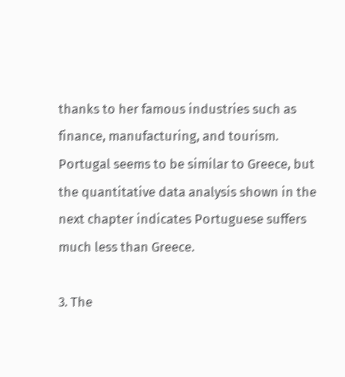thanks to her famous industries such as finance, manufacturing, and tourism. Portugal seems to be similar to Greece, but the quantitative data analysis shown in the next chapter indicates Portuguese suffers much less than Greece.

3. The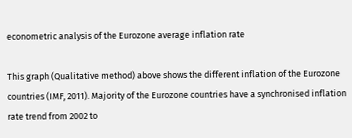econometric analysis of the Eurozone average inflation rate

This graph (Qualitative method) above shows the different inflation of the Eurozone countries (IMF, 2011). Majority of the Eurozone countries have a synchronised inflation rate trend from 2002 to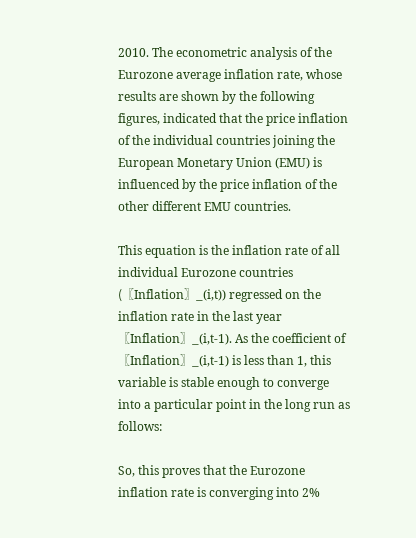2010. The econometric analysis of the Eurozone average inflation rate, whose results are shown by the following figures, indicated that the price inflation of the individual countries joining the European Monetary Union (EMU) is influenced by the price inflation of the other different EMU countries.

This equation is the inflation rate of all individual Eurozone countries (〖Inflation〗_(i,t)) regressed on the inflation rate in the last year 〖Inflation〗_(i,t-1). As the coefficient of 〖Inflation〗_(i,t-1) is less than 1, this variable is stable enough to converge into a particular point in the long run as follows:

So, this proves that the Eurozone inflation rate is converging into 2%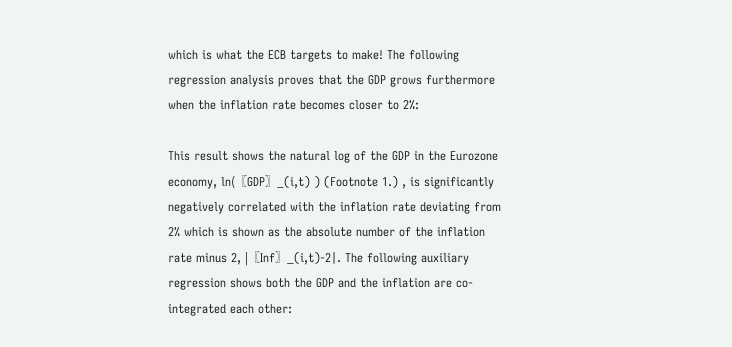which is what the ECB targets to make! The following regression analysis proves that the GDP grows furthermore when the inflation rate becomes closer to 2%:

This result shows the natural log of the GDP in the Eurozone economy, ln(〖GDP〗_(i,t) ) (Footnote 1.) , is significantly negatively correlated with the inflation rate deviating from 2% which is shown as the absolute number of the inflation rate minus 2, |〖Inf〗_(i,t)-2|. The following auxiliary regression shows both the GDP and the inflation are co-integrated each other: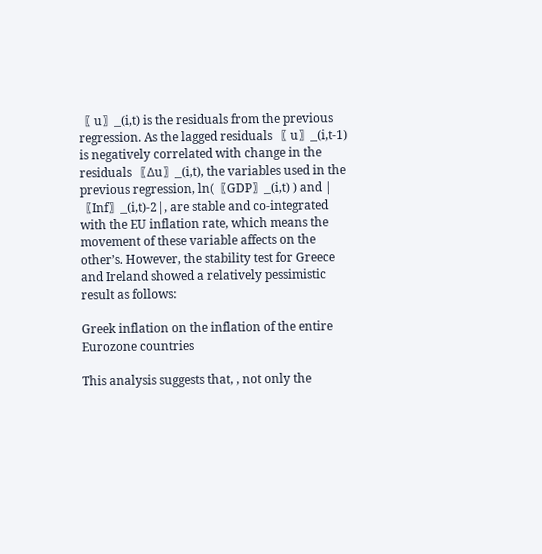〖 u〗_(i,t) is the residuals from the previous regression. As the lagged residuals 〖 u〗_(i,t-1) is negatively correlated with change in the residuals 〖∆u〗_(i,t), the variables used in the previous regression, ln(〖GDP〗_(i,t) ) and |〖Inf〗_(i,t)-2|, are stable and co-integrated with the EU inflation rate, which means the movement of these variable affects on the other’s. However, the stability test for Greece and Ireland showed a relatively pessimistic result as follows:

Greek inflation on the inflation of the entire Eurozone countries

This analysis suggests that, , not only the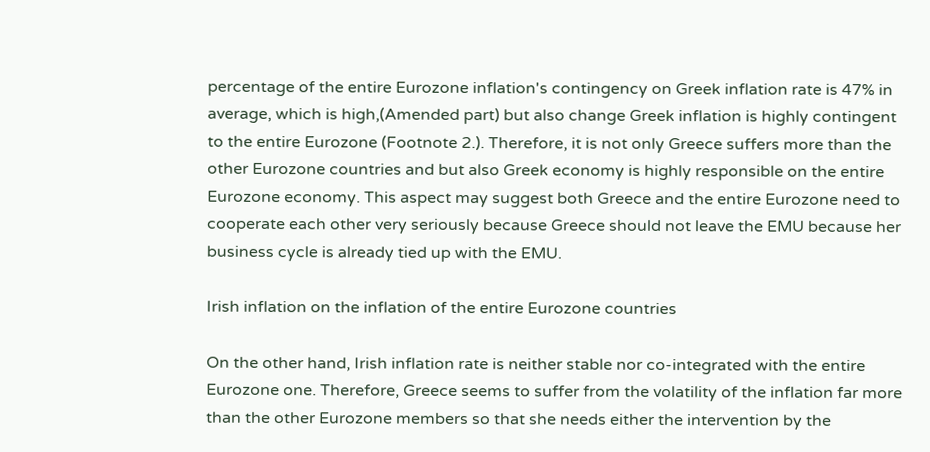percentage of the entire Eurozone inflation's contingency on Greek inflation rate is 47% in average, which is high,(Amended part) but also change Greek inflation is highly contingent to the entire Eurozone (Footnote 2.). Therefore, it is not only Greece suffers more than the other Eurozone countries and but also Greek economy is highly responsible on the entire Eurozone economy. This aspect may suggest both Greece and the entire Eurozone need to cooperate each other very seriously because Greece should not leave the EMU because her business cycle is already tied up with the EMU.

Irish inflation on the inflation of the entire Eurozone countries

On the other hand, Irish inflation rate is neither stable nor co-integrated with the entire Eurozone one. Therefore, Greece seems to suffer from the volatility of the inflation far more than the other Eurozone members so that she needs either the intervention by the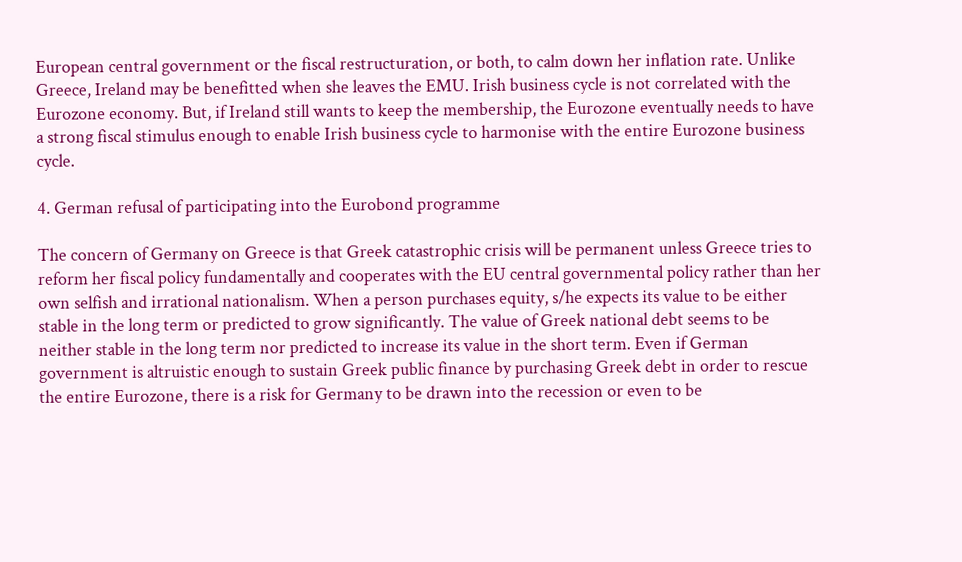European central government or the fiscal restructuration, or both, to calm down her inflation rate. Unlike Greece, Ireland may be benefitted when she leaves the EMU. Irish business cycle is not correlated with the Eurozone economy. But, if Ireland still wants to keep the membership, the Eurozone eventually needs to have a strong fiscal stimulus enough to enable Irish business cycle to harmonise with the entire Eurozone business cycle.

4. German refusal of participating into the Eurobond programme

The concern of Germany on Greece is that Greek catastrophic crisis will be permanent unless Greece tries to reform her fiscal policy fundamentally and cooperates with the EU central governmental policy rather than her own selfish and irrational nationalism. When a person purchases equity, s/he expects its value to be either stable in the long term or predicted to grow significantly. The value of Greek national debt seems to be neither stable in the long term nor predicted to increase its value in the short term. Even if German government is altruistic enough to sustain Greek public finance by purchasing Greek debt in order to rescue the entire Eurozone, there is a risk for Germany to be drawn into the recession or even to be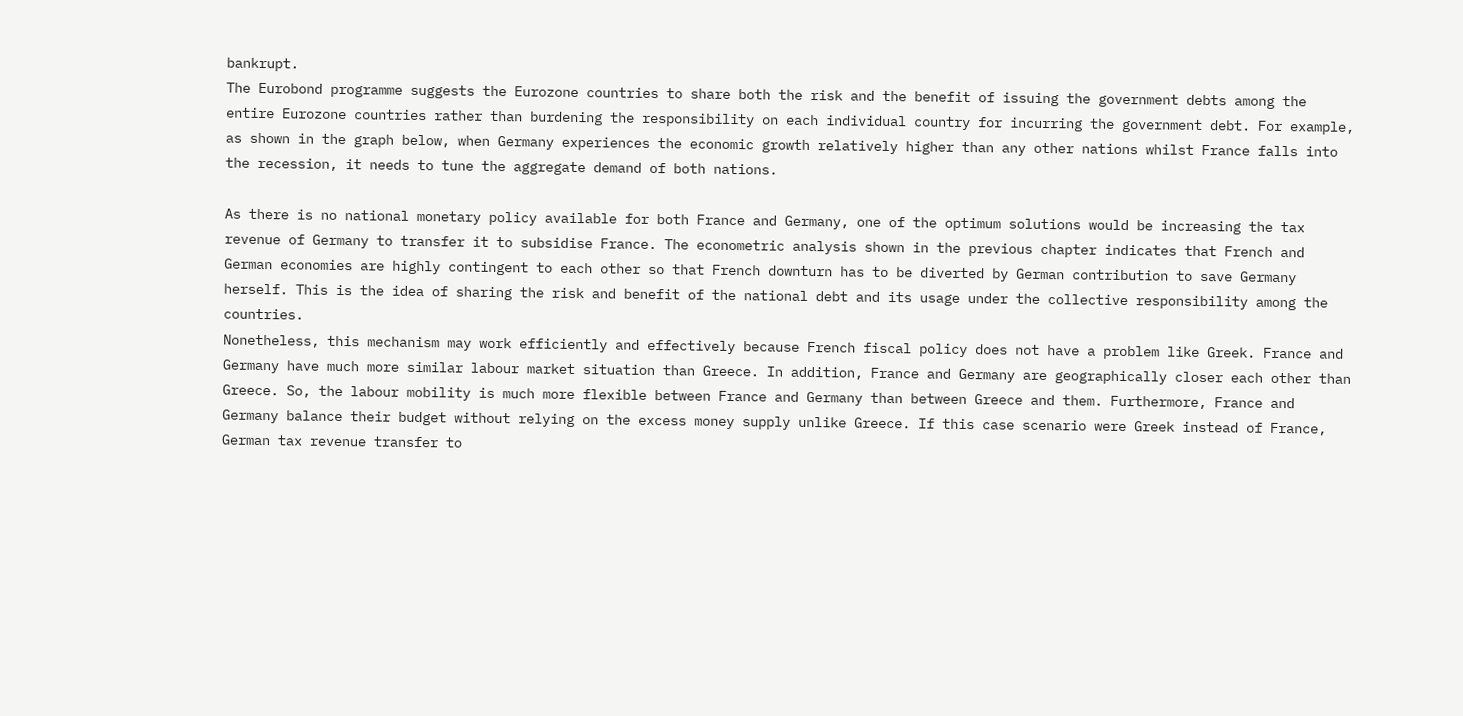bankrupt.
The Eurobond programme suggests the Eurozone countries to share both the risk and the benefit of issuing the government debts among the entire Eurozone countries rather than burdening the responsibility on each individual country for incurring the government debt. For example, as shown in the graph below, when Germany experiences the economic growth relatively higher than any other nations whilst France falls into the recession, it needs to tune the aggregate demand of both nations.

As there is no national monetary policy available for both France and Germany, one of the optimum solutions would be increasing the tax revenue of Germany to transfer it to subsidise France. The econometric analysis shown in the previous chapter indicates that French and German economies are highly contingent to each other so that French downturn has to be diverted by German contribution to save Germany herself. This is the idea of sharing the risk and benefit of the national debt and its usage under the collective responsibility among the countries.
Nonetheless, this mechanism may work efficiently and effectively because French fiscal policy does not have a problem like Greek. France and Germany have much more similar labour market situation than Greece. In addition, France and Germany are geographically closer each other than Greece. So, the labour mobility is much more flexible between France and Germany than between Greece and them. Furthermore, France and Germany balance their budget without relying on the excess money supply unlike Greece. If this case scenario were Greek instead of France, German tax revenue transfer to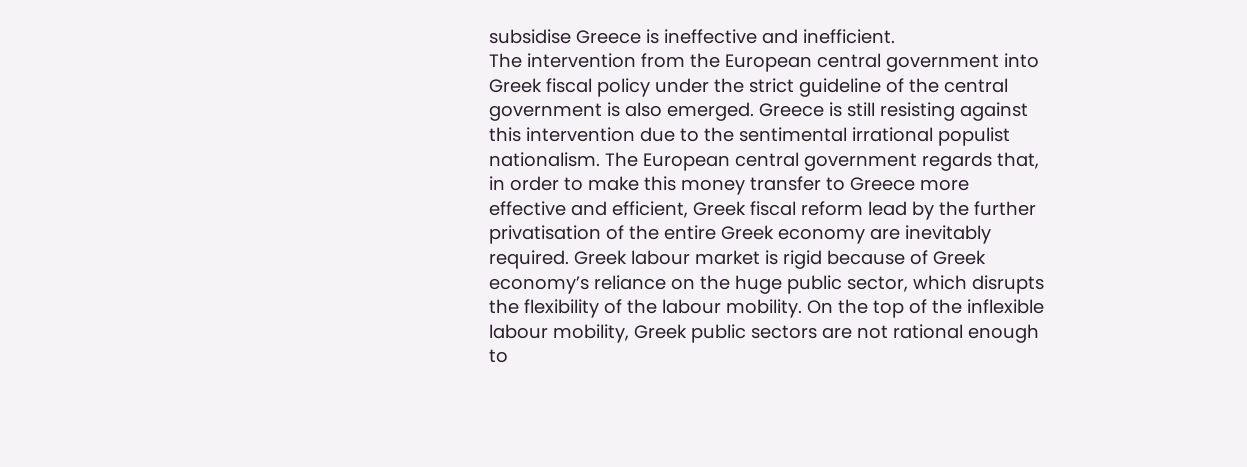subsidise Greece is ineffective and inefficient.
The intervention from the European central government into Greek fiscal policy under the strict guideline of the central government is also emerged. Greece is still resisting against this intervention due to the sentimental irrational populist nationalism. The European central government regards that, in order to make this money transfer to Greece more effective and efficient, Greek fiscal reform lead by the further privatisation of the entire Greek economy are inevitably required. Greek labour market is rigid because of Greek economy’s reliance on the huge public sector, which disrupts the flexibility of the labour mobility. On the top of the inflexible labour mobility, Greek public sectors are not rational enough to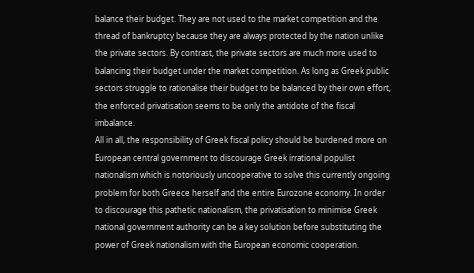balance their budget. They are not used to the market competition and the thread of bankruptcy because they are always protected by the nation unlike the private sectors. By contrast, the private sectors are much more used to balancing their budget under the market competition. As long as Greek public sectors struggle to rationalise their budget to be balanced by their own effort, the enforced privatisation seems to be only the antidote of the fiscal imbalance.
All in all, the responsibility of Greek fiscal policy should be burdened more on European central government to discourage Greek irrational populist nationalism which is notoriously uncooperative to solve this currently ongoing problem for both Greece herself and the entire Eurozone economy. In order to discourage this pathetic nationalism, the privatisation to minimise Greek national government authority can be a key solution before substituting the power of Greek nationalism with the European economic cooperation.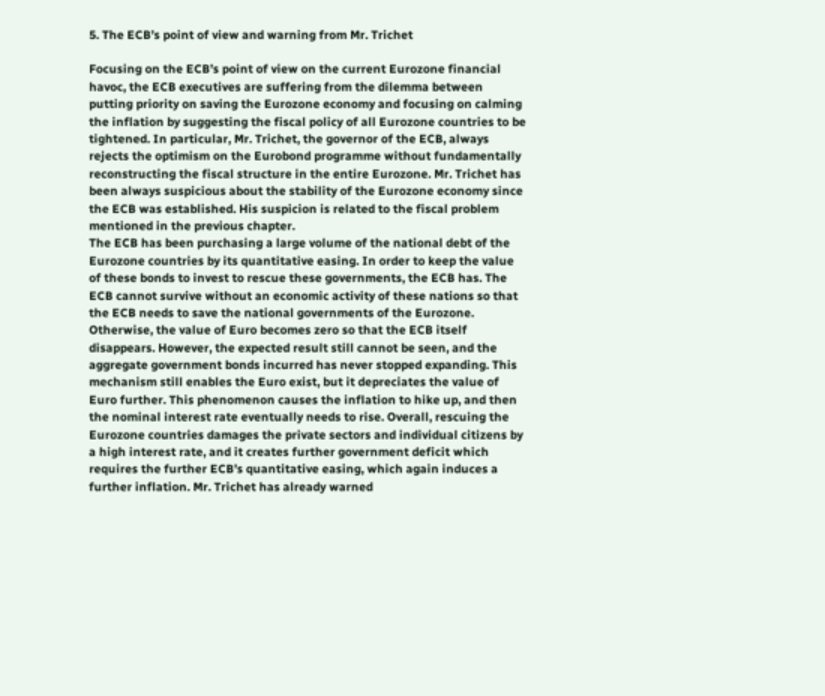5. The ECB’s point of view and warning from Mr. Trichet

Focusing on the ECB’s point of view on the current Eurozone financial havoc, the ECB executives are suffering from the dilemma between putting priority on saving the Eurozone economy and focusing on calming the inflation by suggesting the fiscal policy of all Eurozone countries to be tightened. In particular, Mr. Trichet, the governor of the ECB, always rejects the optimism on the Eurobond programme without fundamentally reconstructing the fiscal structure in the entire Eurozone. Mr. Trichet has been always suspicious about the stability of the Eurozone economy since the ECB was established. His suspicion is related to the fiscal problem mentioned in the previous chapter.
The ECB has been purchasing a large volume of the national debt of the Eurozone countries by its quantitative easing. In order to keep the value of these bonds to invest to rescue these governments, the ECB has. The ECB cannot survive without an economic activity of these nations so that the ECB needs to save the national governments of the Eurozone. Otherwise, the value of Euro becomes zero so that the ECB itself disappears. However, the expected result still cannot be seen, and the aggregate government bonds incurred has never stopped expanding. This mechanism still enables the Euro exist, but it depreciates the value of Euro further. This phenomenon causes the inflation to hike up, and then the nominal interest rate eventually needs to rise. Overall, rescuing the Eurozone countries damages the private sectors and individual citizens by a high interest rate, and it creates further government deficit which requires the further ECB’s quantitative easing, which again induces a further inflation. Mr. Trichet has already warned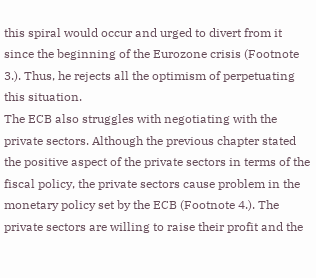this spiral would occur and urged to divert from it since the beginning of the Eurozone crisis (Footnote 3.). Thus, he rejects all the optimism of perpetuating this situation.
The ECB also struggles with negotiating with the private sectors. Although the previous chapter stated the positive aspect of the private sectors in terms of the fiscal policy, the private sectors cause problem in the monetary policy set by the ECB (Footnote 4.). The private sectors are willing to raise their profit and the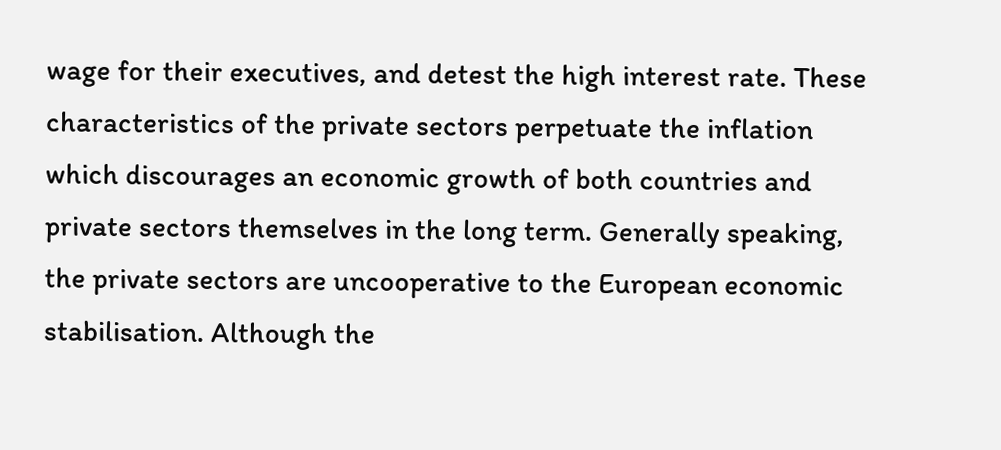wage for their executives, and detest the high interest rate. These characteristics of the private sectors perpetuate the inflation which discourages an economic growth of both countries and private sectors themselves in the long term. Generally speaking, the private sectors are uncooperative to the European economic stabilisation. Although the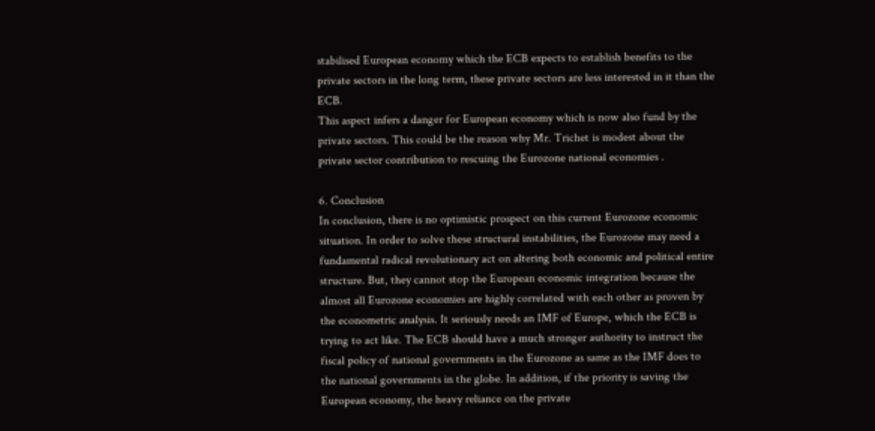stabilised European economy which the ECB expects to establish benefits to the private sectors in the long term, these private sectors are less interested in it than the ECB.
This aspect infers a danger for European economy which is now also fund by the private sectors. This could be the reason why Mr. Trichet is modest about the private sector contribution to rescuing the Eurozone national economies .

6. Conclusion
In conclusion, there is no optimistic prospect on this current Eurozone economic situation. In order to solve these structural instabilities, the Eurozone may need a fundamental radical revolutionary act on altering both economic and political entire structure. But, they cannot stop the European economic integration because the almost all Eurozone economies are highly correlated with each other as proven by the econometric analysis. It seriously needs an IMF of Europe, which the ECB is trying to act like. The ECB should have a much stronger authority to instruct the fiscal policy of national governments in the Eurozone as same as the IMF does to the national governments in the globe. In addition, if the priority is saving the European economy, the heavy reliance on the private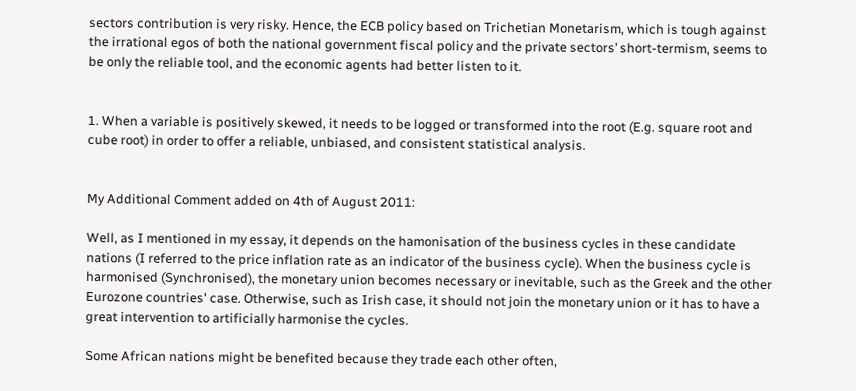sectors contribution is very risky. Hence, the ECB policy based on Trichetian Monetarism, which is tough against the irrational egos of both the national government fiscal policy and the private sectors’ short-termism, seems to be only the reliable tool, and the economic agents had better listen to it.


1. When a variable is positively skewed, it needs to be logged or transformed into the root (E.g. square root and cube root) in order to offer a reliable, unbiased, and consistent statistical analysis.


My Additional Comment added on 4th of August 2011:

Well, as I mentioned in my essay, it depends on the hamonisation of the business cycles in these candidate nations (I referred to the price inflation rate as an indicator of the business cycle). When the business cycle is harmonised (Synchronised), the monetary union becomes necessary or inevitable, such as the Greek and the other Eurozone countries' case. Otherwise, such as Irish case, it should not join the monetary union or it has to have a great intervention to artificially harmonise the cycles.

Some African nations might be benefited because they trade each other often,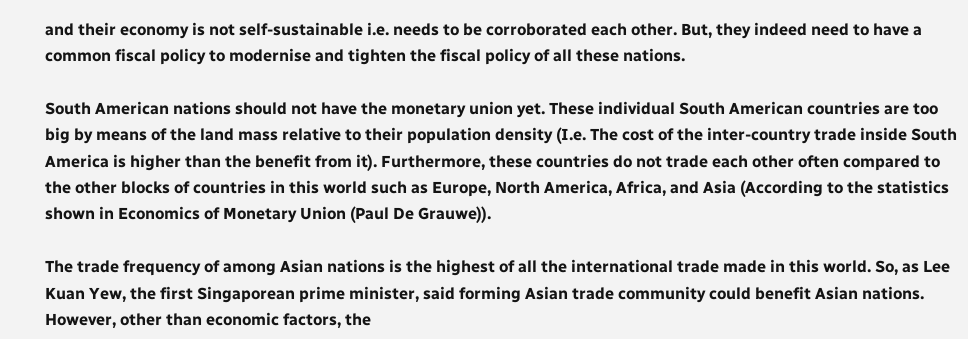and their economy is not self-sustainable i.e. needs to be corroborated each other. But, they indeed need to have a common fiscal policy to modernise and tighten the fiscal policy of all these nations.

South American nations should not have the monetary union yet. These individual South American countries are too big by means of the land mass relative to their population density (I.e. The cost of the inter-country trade inside South America is higher than the benefit from it). Furthermore, these countries do not trade each other often compared to the other blocks of countries in this world such as Europe, North America, Africa, and Asia (According to the statistics shown in Economics of Monetary Union (Paul De Grauwe)).

The trade frequency of among Asian nations is the highest of all the international trade made in this world. So, as Lee Kuan Yew, the first Singaporean prime minister, said forming Asian trade community could benefit Asian nations. However, other than economic factors, the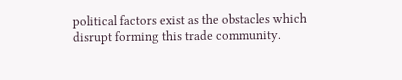political factors exist as the obstacles which disrupt forming this trade community.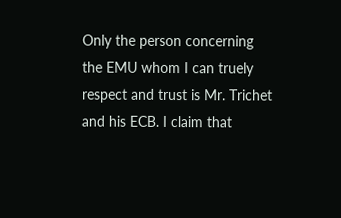Only the person concerning the EMU whom I can truely respect and trust is Mr. Trichet and his ECB. I claim that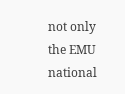not only the EMU national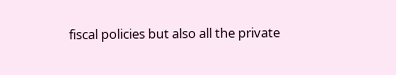fiscal policies but also all the private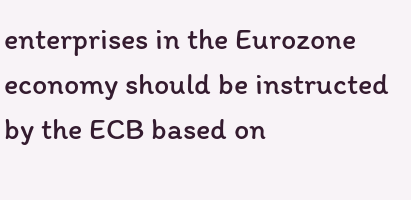enterprises in the Eurozone economy should be instructed by the ECB based on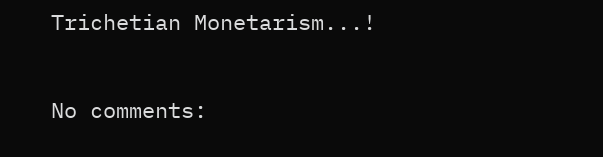Trichetian Monetarism...!

No comments: